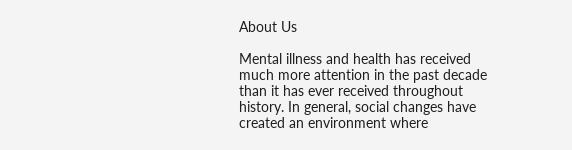About Us

Mental illness and health has received much more attention in the past decade than it has ever received throughout history. In general, social changes have created an environment where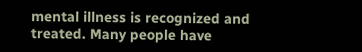mental illness is recognized and treated. Many people have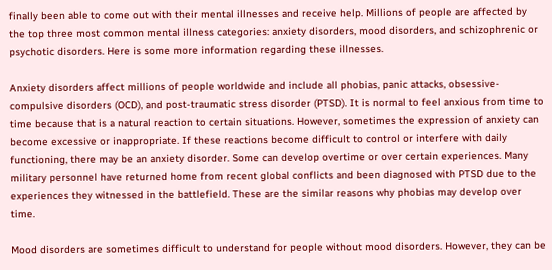finally been able to come out with their mental illnesses and receive help. Millions of people are affected by the top three most common mental illness categories: anxiety disorders, mood disorders, and schizophrenic or psychotic disorders. Here is some more information regarding these illnesses.

Anxiety disorders affect millions of people worldwide and include all phobias, panic attacks, obsessive-compulsive disorders (OCD), and post-traumatic stress disorder (PTSD). It is normal to feel anxious from time to time because that is a natural reaction to certain situations. However, sometimes the expression of anxiety can become excessive or inappropriate. If these reactions become difficult to control or interfere with daily functioning, there may be an anxiety disorder. Some can develop overtime or over certain experiences. Many military personnel have returned home from recent global conflicts and been diagnosed with PTSD due to the experiences they witnessed in the battlefield. These are the similar reasons why phobias may develop over time.

Mood disorders are sometimes difficult to understand for people without mood disorders. However, they can be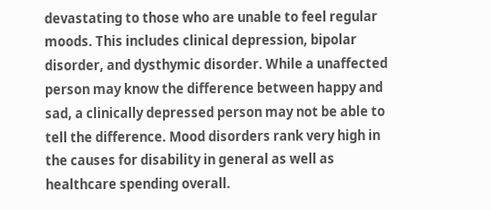devastating to those who are unable to feel regular moods. This includes clinical depression, bipolar disorder, and dysthymic disorder. While a unaffected person may know the difference between happy and sad, a clinically depressed person may not be able to tell the difference. Mood disorders rank very high in the causes for disability in general as well as healthcare spending overall.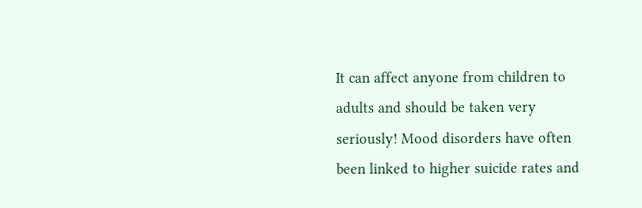It can affect anyone from children to adults and should be taken very seriously! Mood disorders have often been linked to higher suicide rates and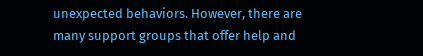unexpected behaviors. However, there are many support groups that offer help and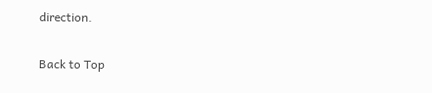direction.

Back to Top